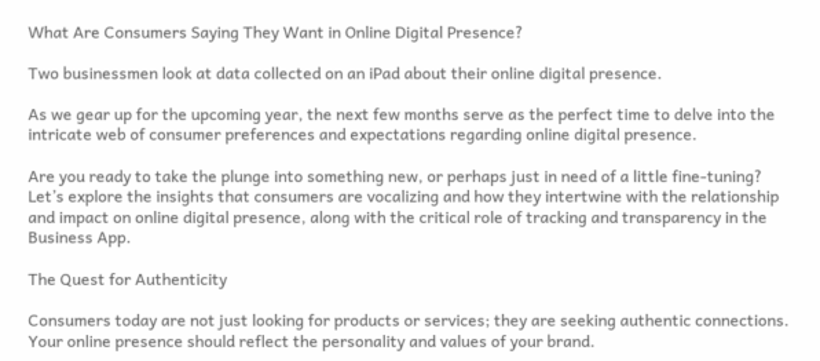What Are Consumers Saying They Want in Online Digital Presence?

Two businessmen look at data collected on an iPad about their online digital presence.

As we gear up for the upcoming year, the next few months serve as the perfect time to delve into the intricate web of consumer preferences and expectations regarding online digital presence.

Are you ready to take the plunge into something new, or perhaps just in need of a little fine-tuning? Let’s explore the insights that consumers are vocalizing and how they intertwine with the relationship and impact on online digital presence, along with the critical role of tracking and transparency in the Business App.

The Quest for Authenticity

Consumers today are not just looking for products or services; they are seeking authentic connections. Your online presence should reflect the personality and values of your brand.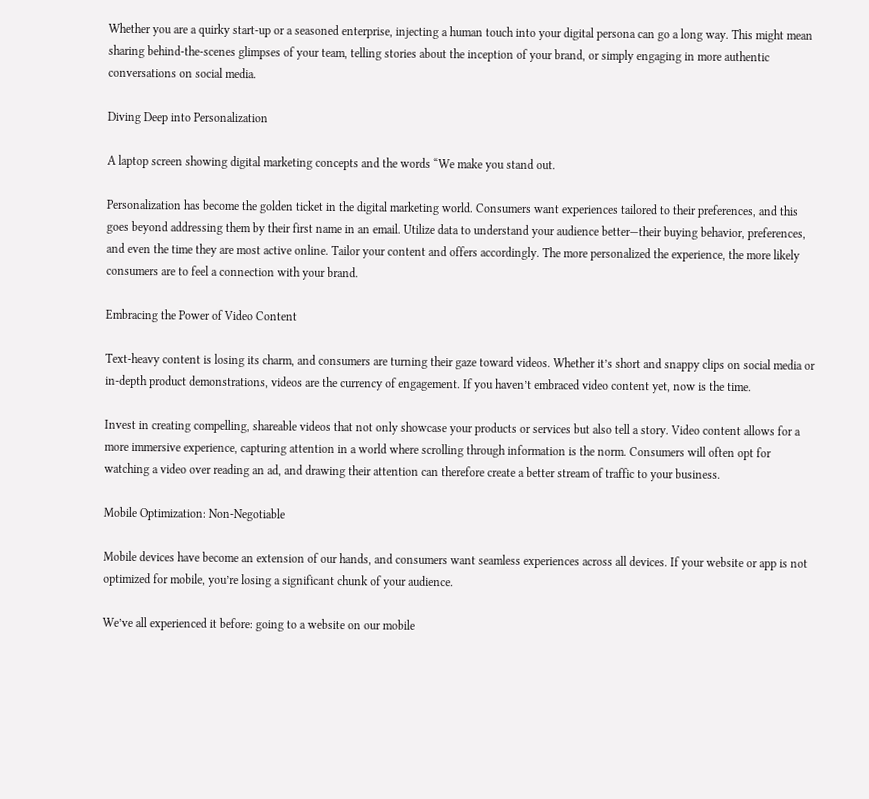Whether you are a quirky start-up or a seasoned enterprise, injecting a human touch into your digital persona can go a long way. This might mean sharing behind-the-scenes glimpses of your team, telling stories about the inception of your brand, or simply engaging in more authentic conversations on social media.

Diving Deep into Personalization

A laptop screen showing digital marketing concepts and the words “We make you stand out.

Personalization has become the golden ticket in the digital marketing world. Consumers want experiences tailored to their preferences, and this goes beyond addressing them by their first name in an email. Utilize data to understand your audience better—their buying behavior, preferences, and even the time they are most active online. Tailor your content and offers accordingly. The more personalized the experience, the more likely consumers are to feel a connection with your brand.

Embracing the Power of Video Content

Text-heavy content is losing its charm, and consumers are turning their gaze toward videos. Whether it’s short and snappy clips on social media or in-depth product demonstrations, videos are the currency of engagement. If you haven’t embraced video content yet, now is the time.

Invest in creating compelling, shareable videos that not only showcase your products or services but also tell a story. Video content allows for a more immersive experience, capturing attention in a world where scrolling through information is the norm. Consumers will often opt for watching a video over reading an ad, and drawing their attention can therefore create a better stream of traffic to your business.

Mobile Optimization: Non-Negotiable

Mobile devices have become an extension of our hands, and consumers want seamless experiences across all devices. If your website or app is not optimized for mobile, you’re losing a significant chunk of your audience.

We’ve all experienced it before: going to a website on our mobile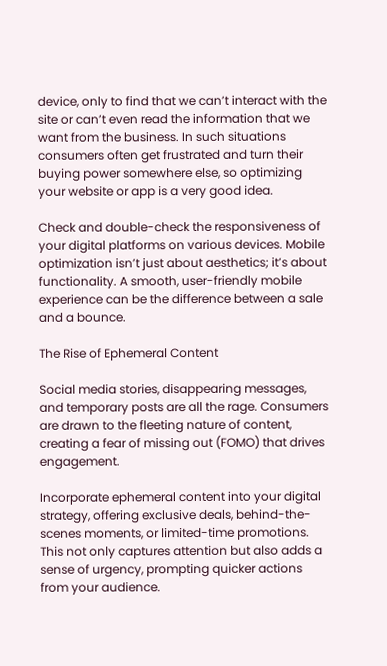device, only to find that we can’t interact with the site or can’t even read the information that we want from the business. In such situations consumers often get frustrated and turn their buying power somewhere else, so optimizing your website or app is a very good idea.

Check and double-check the responsiveness of your digital platforms on various devices. Mobile optimization isn’t just about aesthetics; it’s about functionality. A smooth, user-friendly mobile experience can be the difference between a sale and a bounce.

The Rise of Ephemeral Content

Social media stories, disappearing messages, and temporary posts are all the rage. Consumers are drawn to the fleeting nature of content, creating a fear of missing out (FOMO) that drives engagement.

Incorporate ephemeral content into your digital strategy, offering exclusive deals, behind-the-scenes moments, or limited-time promotions. This not only captures attention but also adds a sense of urgency, prompting quicker actions from your audience.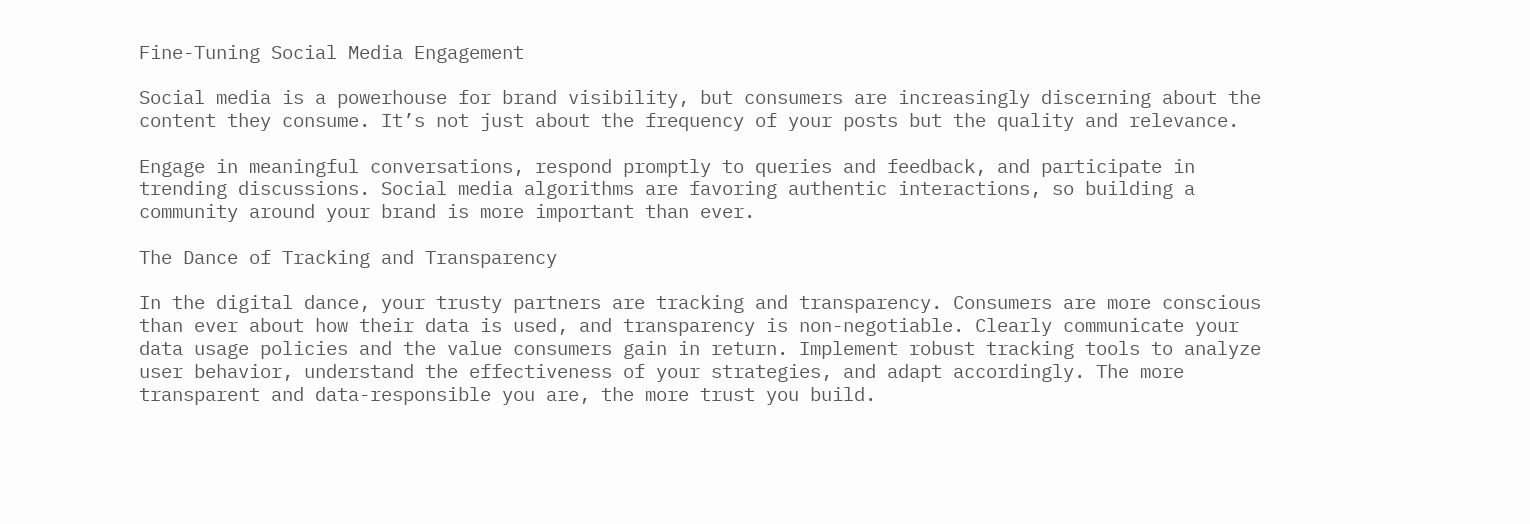Fine-Tuning Social Media Engagement

Social media is a powerhouse for brand visibility, but consumers are increasingly discerning about the content they consume. It’s not just about the frequency of your posts but the quality and relevance.

Engage in meaningful conversations, respond promptly to queries and feedback, and participate in trending discussions. Social media algorithms are favoring authentic interactions, so building a community around your brand is more important than ever.

The Dance of Tracking and Transparency

In the digital dance, your trusty partners are tracking and transparency. Consumers are more conscious than ever about how their data is used, and transparency is non-negotiable. Clearly communicate your data usage policies and the value consumers gain in return. Implement robust tracking tools to analyze user behavior, understand the effectiveness of your strategies, and adapt accordingly. The more transparent and data-responsible you are, the more trust you build.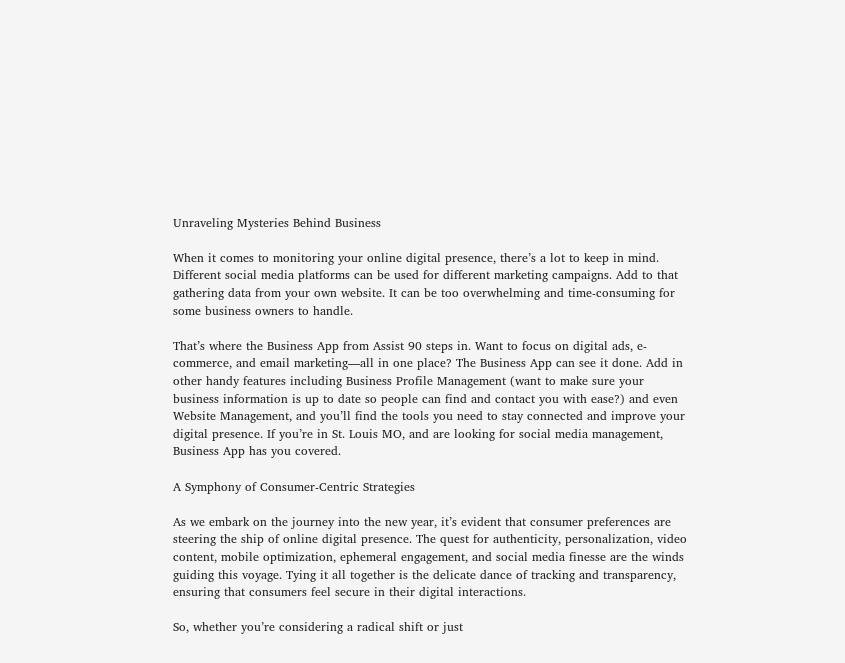Unraveling Mysteries Behind Business

When it comes to monitoring your online digital presence, there’s a lot to keep in mind. Different social media platforms can be used for different marketing campaigns. Add to that gathering data from your own website. It can be too overwhelming and time-consuming for some business owners to handle.

That’s where the Business App from Assist 90 steps in. Want to focus on digital ads, e-commerce, and email marketing—all in one place? The Business App can see it done. Add in other handy features including Business Profile Management (want to make sure your business information is up to date so people can find and contact you with ease?) and even Website Management, and you’ll find the tools you need to stay connected and improve your digital presence. If you’re in St. Louis MO, and are looking for social media management, Business App has you covered.

A Symphony of Consumer-Centric Strategies

As we embark on the journey into the new year, it’s evident that consumer preferences are steering the ship of online digital presence. The quest for authenticity, personalization, video content, mobile optimization, ephemeral engagement, and social media finesse are the winds guiding this voyage. Tying it all together is the delicate dance of tracking and transparency, ensuring that consumers feel secure in their digital interactions.

So, whether you’re considering a radical shift or just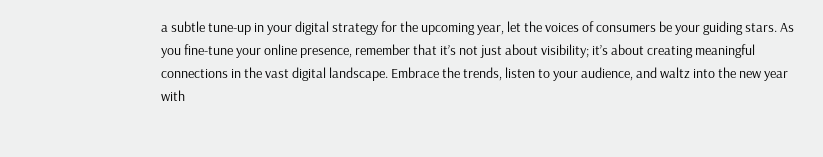a subtle tune-up in your digital strategy for the upcoming year, let the voices of consumers be your guiding stars. As you fine-tune your online presence, remember that it’s not just about visibility; it’s about creating meaningful connections in the vast digital landscape. Embrace the trends, listen to your audience, and waltz into the new year with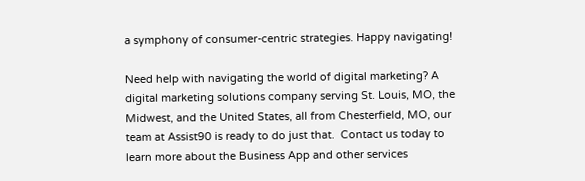a symphony of consumer-centric strategies. Happy navigating!

Need help with navigating the world of digital marketing? A digital marketing solutions company serving St. Louis, MO, the Midwest, and the United States, all from Chesterfield, MO, our team at Assist90 is ready to do just that.  Contact us today to learn more about the Business App and other services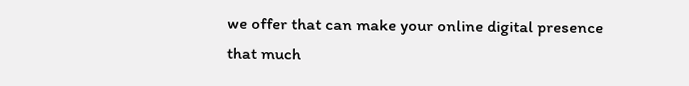we offer that can make your online digital presence that much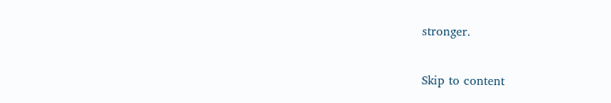stronger.

Skip to content